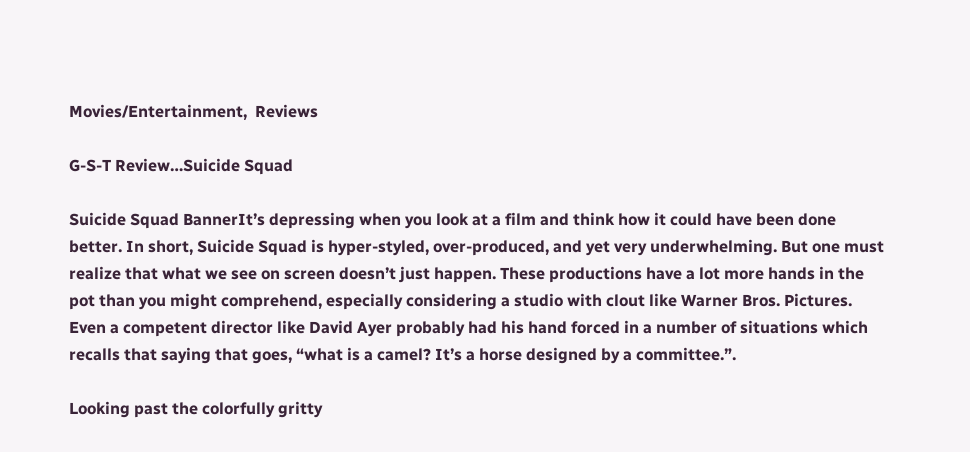Movies/Entertainment,  Reviews

G-S-T Review…Suicide Squad

Suicide Squad BannerIt’s depressing when you look at a film and think how it could have been done better. In short, Suicide Squad is hyper-styled, over-produced, and yet very underwhelming. But one must realize that what we see on screen doesn’t just happen. These productions have a lot more hands in the pot than you might comprehend, especially considering a studio with clout like Warner Bros. Pictures. Even a competent director like David Ayer probably had his hand forced in a number of situations which recalls that saying that goes, “what is a camel? It’s a horse designed by a committee.”.

Looking past the colorfully gritty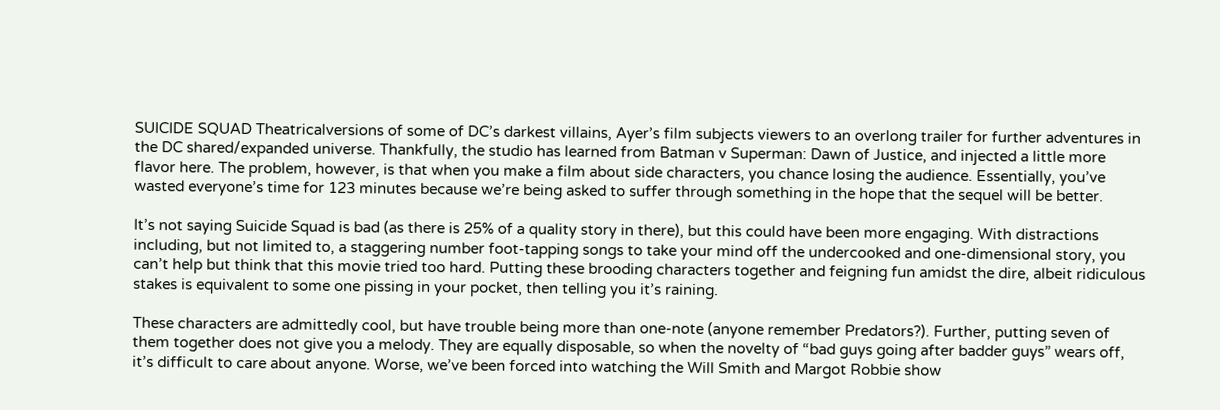SUICIDE SQUAD Theatricalversions of some of DC’s darkest villains, Ayer’s film subjects viewers to an overlong trailer for further adventures in the DC shared/expanded universe. Thankfully, the studio has learned from Batman v Superman: Dawn of Justice, and injected a little more flavor here. The problem, however, is that when you make a film about side characters, you chance losing the audience. Essentially, you’ve wasted everyone’s time for 123 minutes because we’re being asked to suffer through something in the hope that the sequel will be better.

It’s not saying Suicide Squad is bad (as there is 25% of a quality story in there), but this could have been more engaging. With distractions including, but not limited to, a staggering number foot-tapping songs to take your mind off the undercooked and one-dimensional story, you can’t help but think that this movie tried too hard. Putting these brooding characters together and feigning fun amidst the dire, albeit ridiculous stakes is equivalent to some one pissing in your pocket, then telling you it’s raining.

These characters are admittedly cool, but have trouble being more than one-note (anyone remember Predators?). Further, putting seven of them together does not give you a melody. They are equally disposable, so when the novelty of “bad guys going after badder guys” wears off, it’s difficult to care about anyone. Worse, we’ve been forced into watching the Will Smith and Margot Robbie show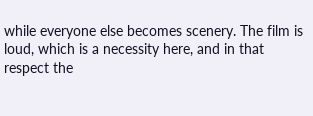while everyone else becomes scenery. The film is loud, which is a necessity here, and in that respect the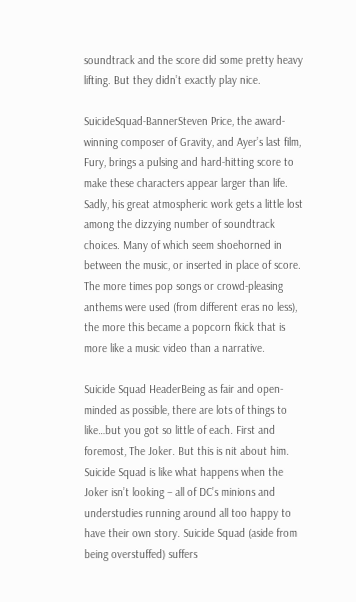soundtrack and the score did some pretty heavy lifting. But they didn’t exactly play nice.

SuicideSquad-BannerSteven Price, the award-winning composer of Gravity, and Ayer’s last film, Fury, brings a pulsing and hard-hitting score to make these characters appear larger than life. Sadly, his great atmospheric work gets a little lost among the dizzying number of soundtrack choices. Many of which seem shoehorned in between the music, or inserted in place of score. The more times pop songs or crowd-pleasing anthems were used (from different eras no less), the more this became a popcorn fkick that is more like a music video than a narrative.

Suicide Squad HeaderBeing as fair and open-minded as possible, there are lots of things to like…but you got so little of each. First and foremost, The Joker. But this is nit about him. Suicide Squad is like what happens when the Joker isn’t looking – all of DC’s minions and understudies running around all too happy to have their own story. Suicide Squad (aside from being overstuffed) suffers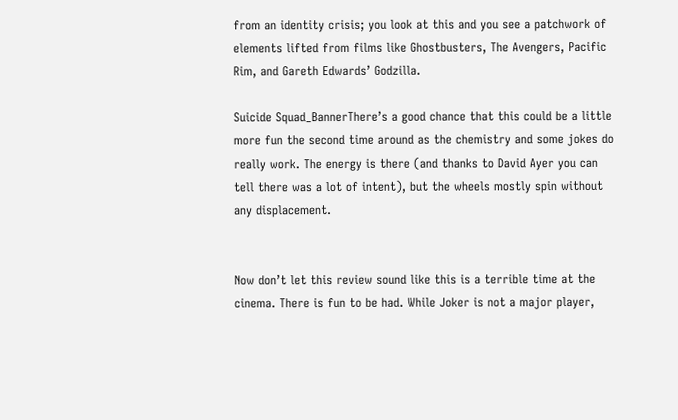from an identity crisis; you look at this and you see a patchwork of elements lifted from films like Ghostbusters, The Avengers, Pacific Rim, and Gareth Edwards’ Godzilla.

Suicide Squad_BannerThere’s a good chance that this could be a little more fun the second time around as the chemistry and some jokes do really work. The energy is there (and thanks to David Ayer you can tell there was a lot of intent), but the wheels mostly spin without any displacement.


Now don’t let this review sound like this is a terrible time at the cinema. There is fun to be had. While Joker is not a major player,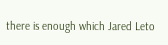there is enough which Jared Leto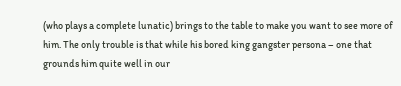(who plays a complete lunatic) brings to the table to make you want to see more of him. The only trouble is that while his bored king gangster persona – one that grounds him quite well in our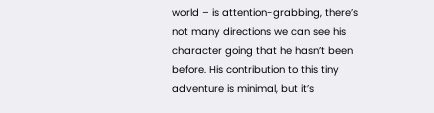world – is attention-grabbing, there’s not many directions we can see his character going that he hasn’t been before. His contribution to this tiny adventure is minimal, but it’s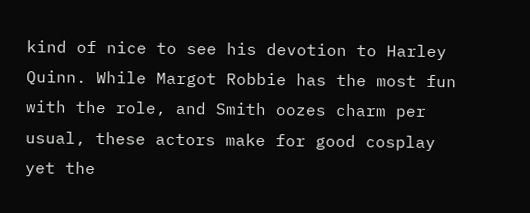kind of nice to see his devotion to Harley Quinn. While Margot Robbie has the most fun with the role, and Smith oozes charm per usual, these actors make for good cosplay yet the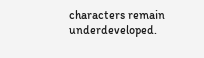characters remain underdeveloped.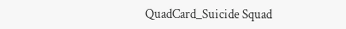QuadCard_Suicide Squad